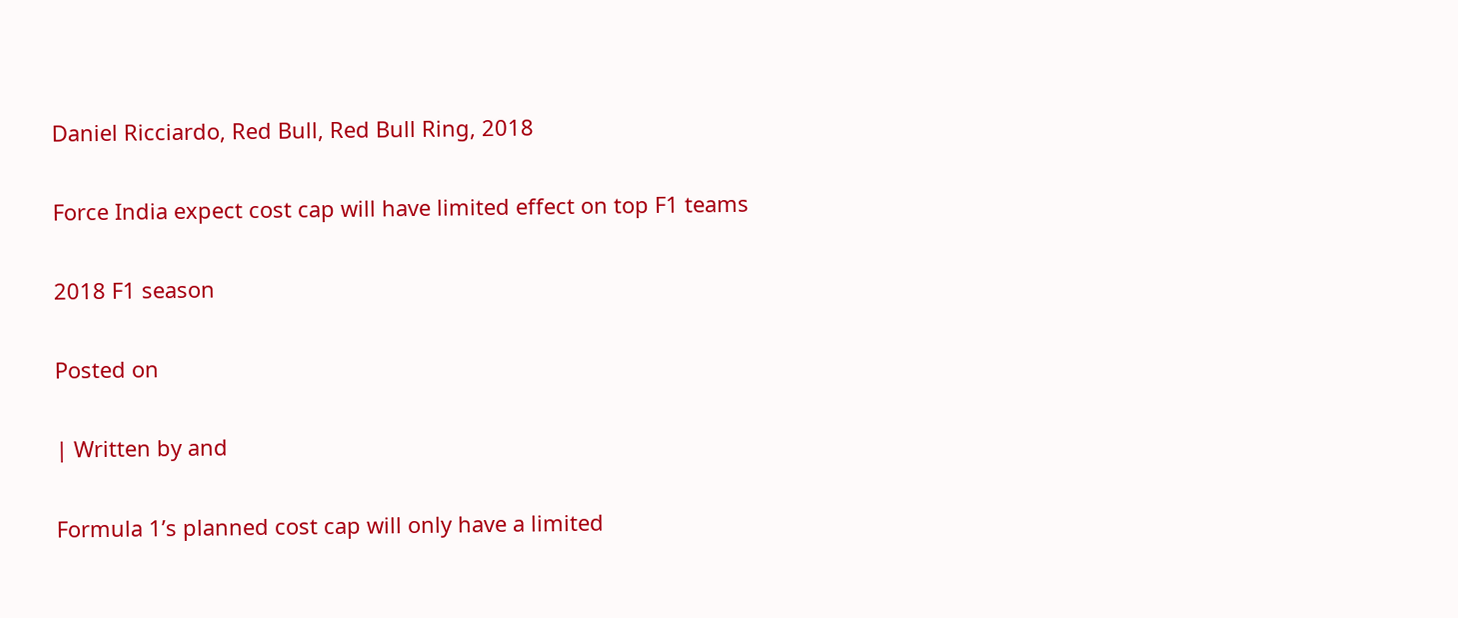Daniel Ricciardo, Red Bull, Red Bull Ring, 2018

Force India expect cost cap will have limited effect on top F1 teams

2018 F1 season

Posted on

| Written by and

Formula 1’s planned cost cap will only have a limited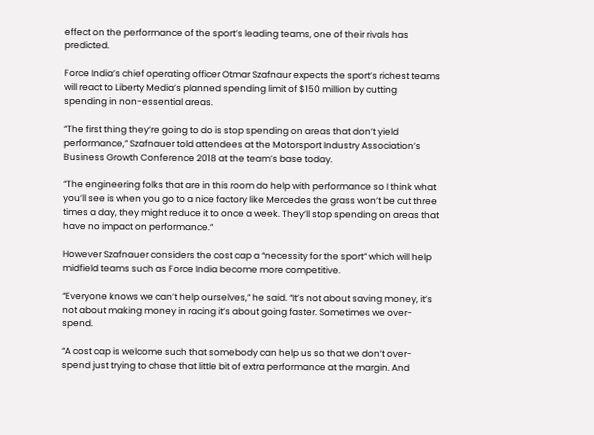effect on the performance of the sport’s leading teams, one of their rivals has predicted.

Force India’s chief operating officer Otmar Szafnaur expects the sport’s richest teams will react to Liberty Media’s planned spending limit of $150 million by cutting spending in non-essential areas.

“The first thing they’re going to do is stop spending on areas that don’t yield performance,” Szafnauer told attendees at the Motorsport Industry Association’s Business Growth Conference 2018 at the team’s base today.

“The engineering folks that are in this room do help with performance so I think what you’ll see is when you go to a nice factory like Mercedes the grass won’t be cut three times a day, they might reduce it to once a week. They’ll stop spending on areas that have no impact on performance.”

However Szafnauer considers the cost cap a “necessity for the sport” which will help midfield teams such as Force India become more competitive.

“Everyone knows we can’t help ourselves,” he said. “It’s not about saving money, it’s not about making money in racing it’s about going faster. Sometimes we over-spend.

“A cost cap is welcome such that somebody can help us so that we don’t over-spend just trying to chase that little bit of extra performance at the margin. And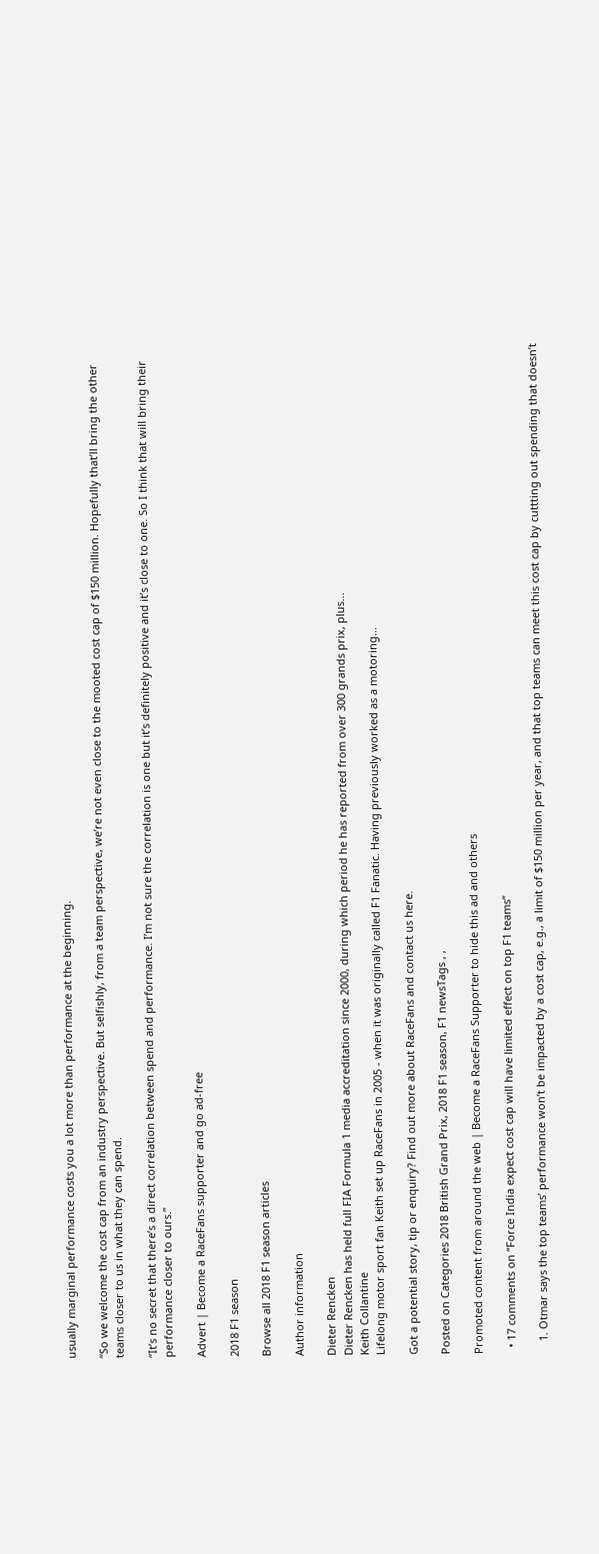usually marginal performance costs you a lot more than performance at the beginning.

“So we welcome the cost cap from an industry perspective. But selfishly, from a team perspective, we’re not even close to the mooted cost cap of $150 million. Hopefully that’ll bring the other teams closer to us in what they can spend.

“It’s no secret that there’s a direct correlation between spend and performance. I’m not sure the correlation is one but it’s definitely positive and it’s close to one. So I think that will bring their performance closer to ours.”

Advert | Become a RaceFans supporter and go ad-free

2018 F1 season

Browse all 2018 F1 season articles

Author information

Dieter Rencken
Dieter Rencken has held full FIA Formula 1 media accreditation since 2000, during which period he has reported from over 300 grands prix, plus...
Keith Collantine
Lifelong motor sport fan Keith set up RaceFans in 2005 - when it was originally called F1 Fanatic. Having previously worked as a motoring...

Got a potential story, tip or enquiry? Find out more about RaceFans and contact us here.

Posted on Categories 2018 British Grand Prix, 2018 F1 season, F1 newsTags , ,

Promoted content from around the web | Become a RaceFans Supporter to hide this ad and others

  • 17 comments on “Force India expect cost cap will have limited effect on top F1 teams”

    1. Otmar says the top teams’ performance won’t be impacted by a cost cap, e.g., a limit of $150 million per year, and that top teams can meet this cost cap by cuttting out spending that doesn’t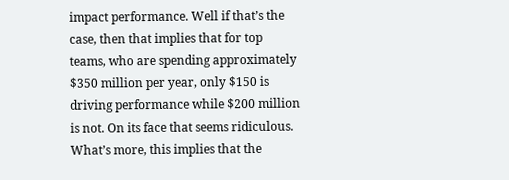impact performance. Well if that’s the case, then that implies that for top teams, who are spending approximately $350 million per year, only $150 is driving performance while $200 million is not. On its face that seems ridiculous. What’s more, this implies that the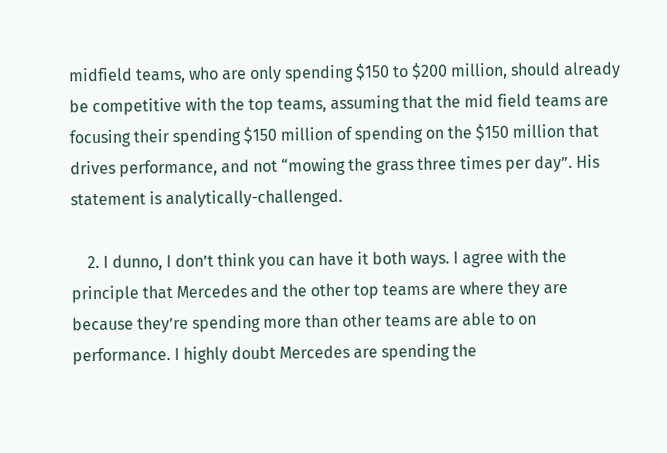midfield teams, who are only spending $150 to $200 million, should already be competitive with the top teams, assuming that the mid field teams are focusing their spending $150 million of spending on the $150 million that drives performance, and not “mowing the grass three times per day”. His statement is analytically-challenged.

    2. I dunno, I don’t think you can have it both ways. I agree with the principle that Mercedes and the other top teams are where they are because they’re spending more than other teams are able to on performance. I highly doubt Mercedes are spending the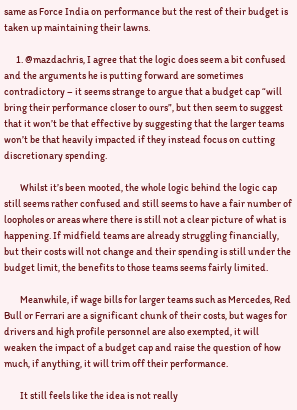same as Force India on performance but the rest of their budget is taken up maintaining their lawns.

      1. @mazdachris, I agree that the logic does seem a bit confused and the arguments he is putting forward are sometimes contradictory – it seems strange to argue that a budget cap “will bring their performance closer to ours”, but then seem to suggest that it won’t be that effective by suggesting that the larger teams won’t be that heavily impacted if they instead focus on cutting discretionary spending.

        Whilst it’s been mooted, the whole logic behind the logic cap still seems rather confused and still seems to have a fair number of loopholes or areas where there is still not a clear picture of what is happening. If midfield teams are already struggling financially, but their costs will not change and their spending is still under the budget limit, the benefits to those teams seems fairly limited.

        Meanwhile, if wage bills for larger teams such as Mercedes, Red Bull or Ferrari are a significant chunk of their costs, but wages for drivers and high profile personnel are also exempted, it will weaken the impact of a budget cap and raise the question of how much, if anything, it will trim off their performance.

        It still feels like the idea is not really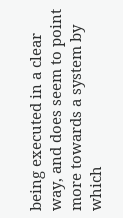being executed in a clear way, and does seem to point more towards a system by which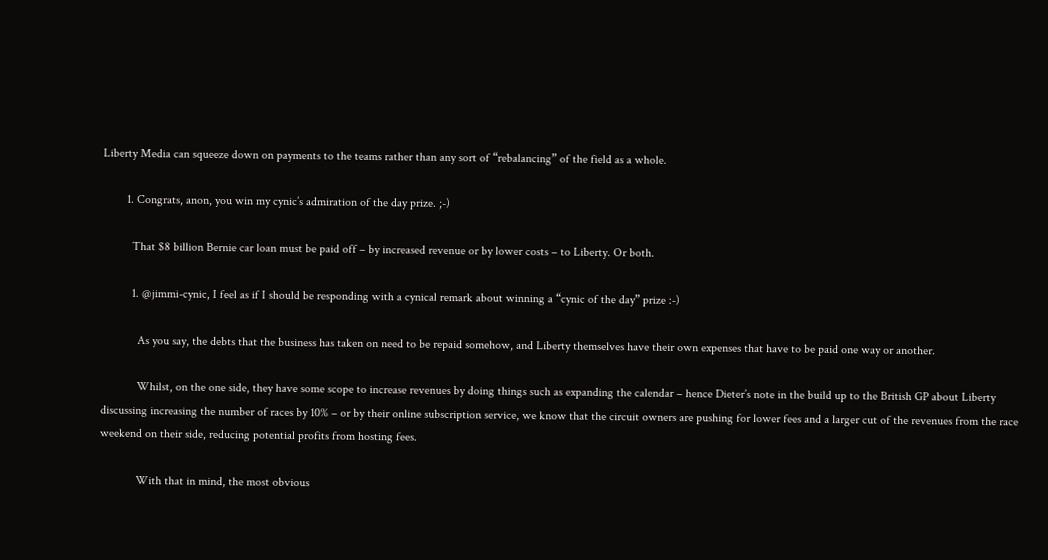Liberty Media can squeeze down on payments to the teams rather than any sort of “rebalancing” of the field as a whole.

        1. Congrats, anon, you win my cynic’s admiration of the day prize. ;-)

          That $8 billion Bernie car loan must be paid off – by increased revenue or by lower costs – to Liberty. Or both.

          1. @jimmi-cynic, I feel as if I should be responding with a cynical remark about winning a “cynic of the day” prize :-)

            As you say, the debts that the business has taken on need to be repaid somehow, and Liberty themselves have their own expenses that have to be paid one way or another.

            Whilst, on the one side, they have some scope to increase revenues by doing things such as expanding the calendar – hence Dieter’s note in the build up to the British GP about Liberty discussing increasing the number of races by 10% – or by their online subscription service, we know that the circuit owners are pushing for lower fees and a larger cut of the revenues from the race weekend on their side, reducing potential profits from hosting fees.

            With that in mind, the most obvious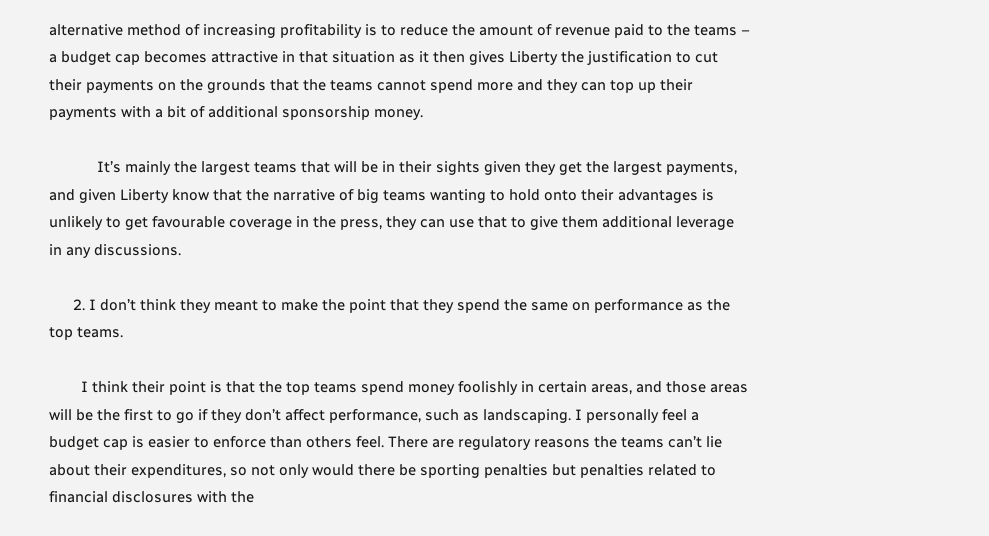alternative method of increasing profitability is to reduce the amount of revenue paid to the teams – a budget cap becomes attractive in that situation as it then gives Liberty the justification to cut their payments on the grounds that the teams cannot spend more and they can top up their payments with a bit of additional sponsorship money.

            It’s mainly the largest teams that will be in their sights given they get the largest payments, and given Liberty know that the narrative of big teams wanting to hold onto their advantages is unlikely to get favourable coverage in the press, they can use that to give them additional leverage in any discussions.

      2. I don’t think they meant to make the point that they spend the same on performance as the top teams.

        I think their point is that the top teams spend money foolishly in certain areas, and those areas will be the first to go if they don’t affect performance, such as landscaping. I personally feel a budget cap is easier to enforce than others feel. There are regulatory reasons the teams can’t lie about their expenditures, so not only would there be sporting penalties but penalties related to financial disclosures with the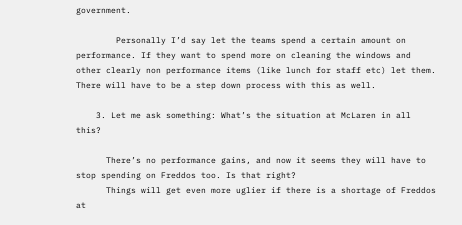government.

        Personally I’d say let the teams spend a certain amount on performance. If they want to spend more on cleaning the windows and other clearly non performance items (like lunch for staff etc) let them. There will have to be a step down process with this as well.

    3. Let me ask something: What’s the situation at McLaren in all this?

      There’s no performance gains, and now it seems they will have to stop spending on Freddos too. Is that right?
      Things will get even more uglier if there is a shortage of Freddos at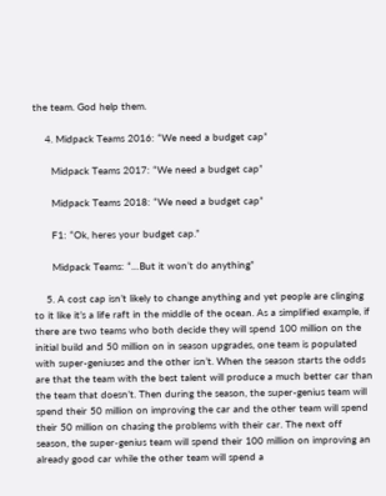the team. God help them.

    4. Midpack Teams 2016: “We need a budget cap”

      Midpack Teams 2017: “We need a budget cap”

      Midpack Teams 2018: “We need a budget cap”

      F1: “Ok, heres your budget cap.”

      Midpack Teams: “…But it won’t do anything”

    5. A cost cap isn’t likely to change anything and yet people are clinging to it like it’s a life raft in the middle of the ocean. As a simplified example, if there are two teams who both decide they will spend 100 million on the initial build and 50 million on in season upgrades, one team is populated with super-geniuses and the other isn’t. When the season starts the odds are that the team with the best talent will produce a much better car than the team that doesn’t. Then during the season, the super-genius team will spend their 50 million on improving the car and the other team will spend their 50 million on chasing the problems with their car. The next off season, the super-genius team will spend their 100 million on improving an already good car while the other team will spend a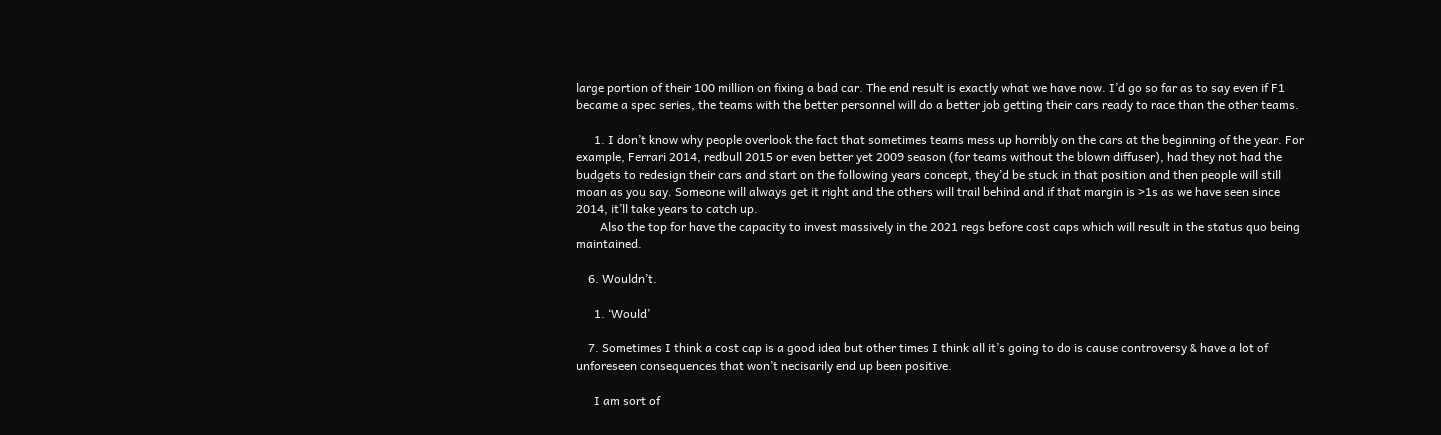large portion of their 100 million on fixing a bad car. The end result is exactly what we have now. I’d go so far as to say even if F1 became a spec series, the teams with the better personnel will do a better job getting their cars ready to race than the other teams.

      1. I don’t know why people overlook the fact that sometimes teams mess up horribly on the cars at the beginning of the year. For example, Ferrari 2014, redbull 2015 or even better yet 2009 season (for teams without the blown diffuser), had they not had the budgets to redesign their cars and start on the following years concept, they’d be stuck in that position and then people will still moan as you say. Someone will always get it right and the others will trail behind and if that margin is >1s as we have seen since 2014, it’ll take years to catch up.
        Also the top for have the capacity to invest massively in the 2021 regs before cost caps which will result in the status quo being maintained.

    6. Wouldn’t.

      1. ‘Would’

    7. Sometimes I think a cost cap is a good idea but other times I think all it’s going to do is cause controversy & have a lot of unforeseen consequences that won’t necisarily end up been positive.

      I am sort of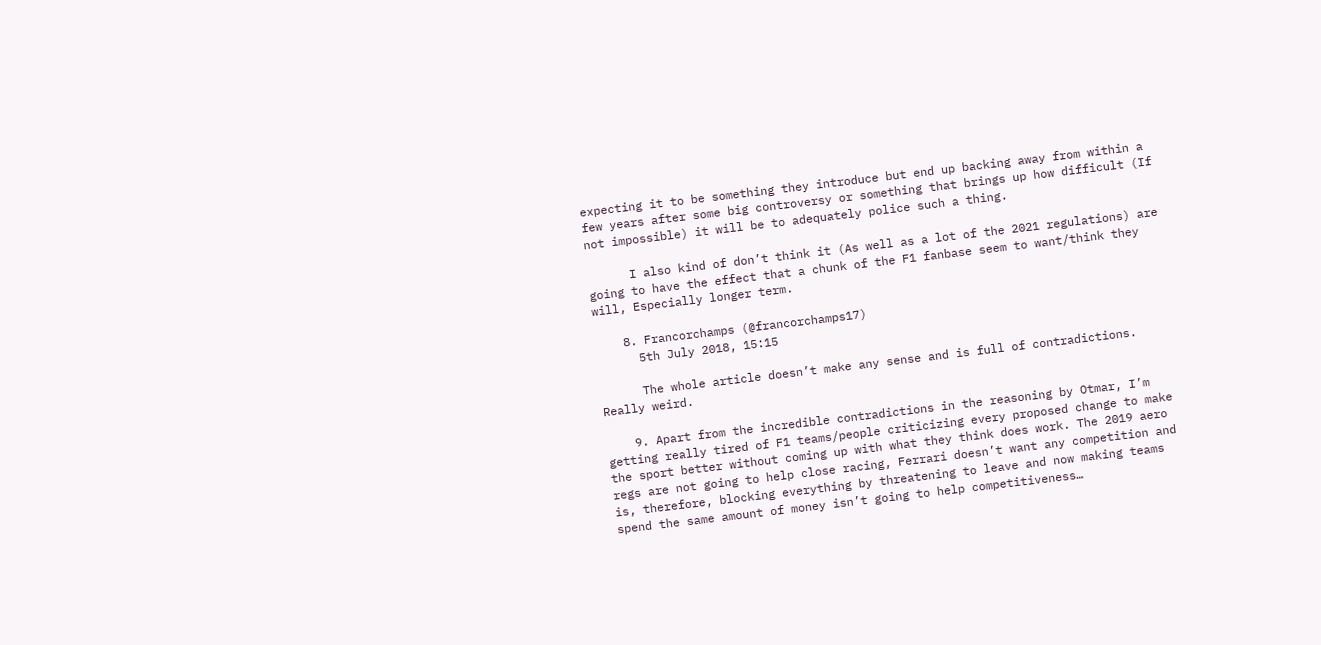expecting it to be something they introduce but end up backing away from within a few years after some big controversy or something that brings up how difficult (If not impossible) it will be to adequately police such a thing.

      I also kind of don’t think it (As well as a lot of the 2021 regulations) are going to have the effect that a chunk of the F1 fanbase seem to want/think they will, Especially longer term.

    8. Francorchamps (@francorchamps17)
      5th July 2018, 15:15

      The whole article doesn’t make any sense and is full of contradictions. Really weird.

    9. Apart from the incredible contradictions in the reasoning by Otmar, I’m getting really tired of F1 teams/people criticizing every proposed change to make the sport better without coming up with what they think does work. The 2019 aero regs are not going to help close racing, Ferrari doesn’t want any competition and is, therefore, blocking everything by threatening to leave and now making teams spend the same amount of money isn’t going to help competitiveness…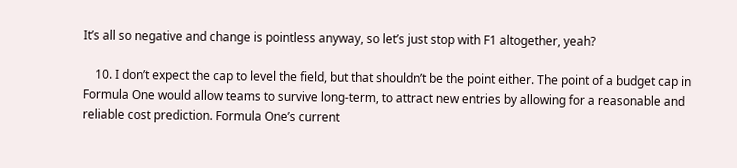It’s all so negative and change is pointless anyway, so let’s just stop with F1 altogether, yeah?

    10. I don’t expect the cap to level the field, but that shouldn’t be the point either. The point of a budget cap in Formula One would allow teams to survive long-term, to attract new entries by allowing for a reasonable and reliable cost prediction. Formula One’s current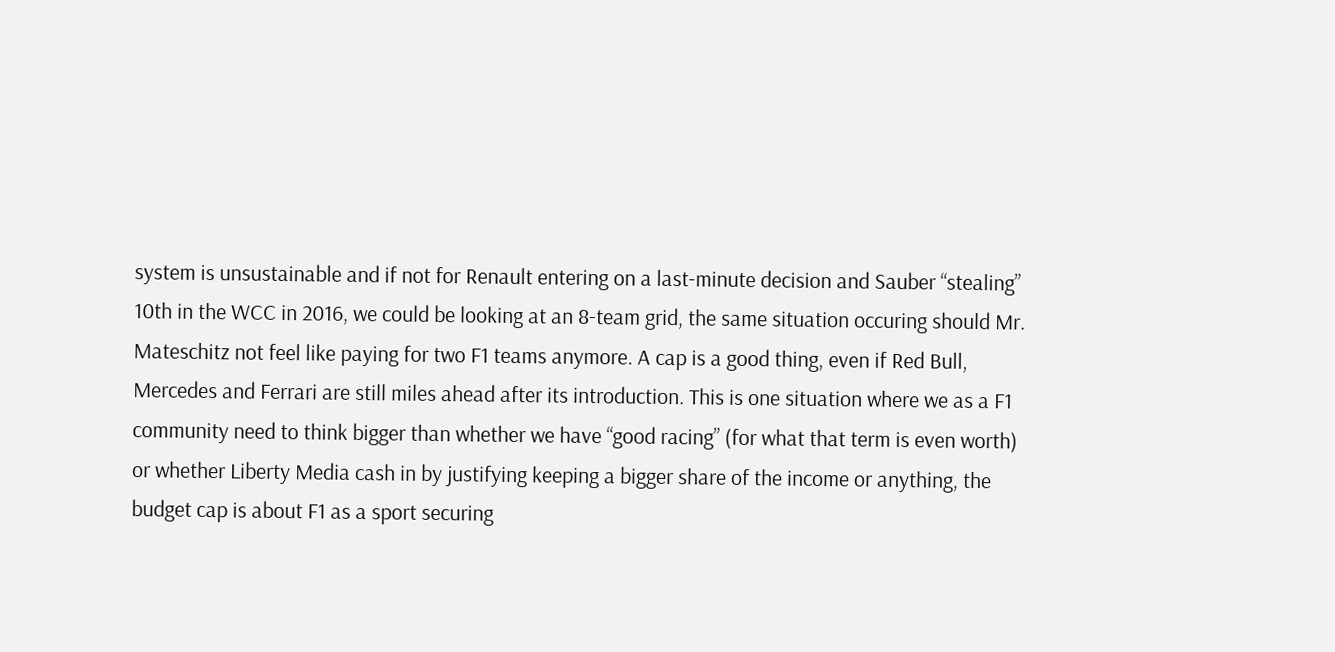system is unsustainable and if not for Renault entering on a last-minute decision and Sauber “stealing” 10th in the WCC in 2016, we could be looking at an 8-team grid, the same situation occuring should Mr. Mateschitz not feel like paying for two F1 teams anymore. A cap is a good thing, even if Red Bull, Mercedes and Ferrari are still miles ahead after its introduction. This is one situation where we as a F1 community need to think bigger than whether we have “good racing” (for what that term is even worth) or whether Liberty Media cash in by justifying keeping a bigger share of the income or anything, the budget cap is about F1 as a sport securing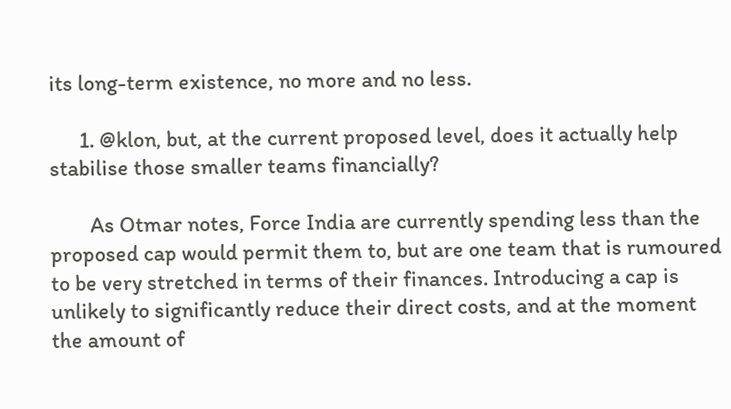its long-term existence, no more and no less.

      1. @klon, but, at the current proposed level, does it actually help stabilise those smaller teams financially?

        As Otmar notes, Force India are currently spending less than the proposed cap would permit them to, but are one team that is rumoured to be very stretched in terms of their finances. Introducing a cap is unlikely to significantly reduce their direct costs, and at the moment the amount of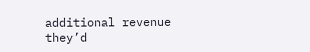additional revenue they’d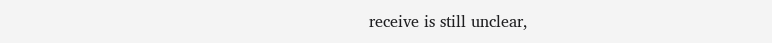receive is still unclear,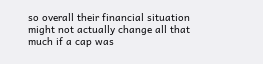so overall their financial situation might not actually change all that much if a cap was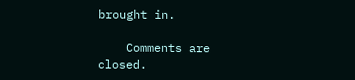brought in.

    Comments are closed.